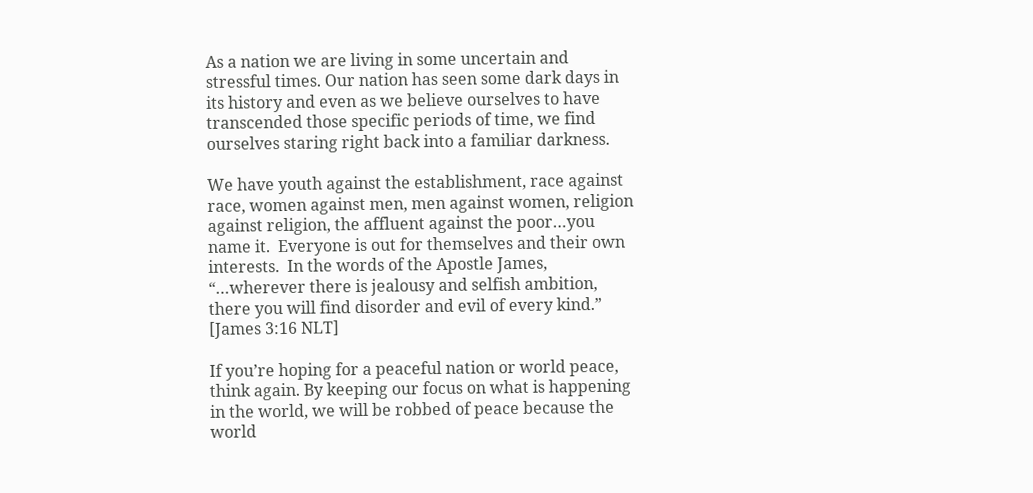As a nation we are living in some uncertain and stressful times. Our nation has seen some dark days in its history and even as we believe ourselves to have transcended those specific periods of time, we find ourselves staring right back into a familiar darkness.

We have youth against the establishment, race against race, women against men, men against women, religion against religion, the affluent against the poor…you name it.  Everyone is out for themselves and their own interests.  In the words of the Apostle James, “…wherever there is jealousy and selfish ambition, there you will find disorder and evil of every kind.” [James 3:16 NLT]

If you’re hoping for a peaceful nation or world peace, think again. By keeping our focus on what is happening in the world, we will be robbed of peace because the world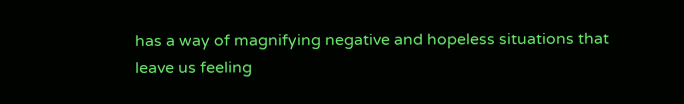has a way of magnifying negative and hopeless situations that leave us feeling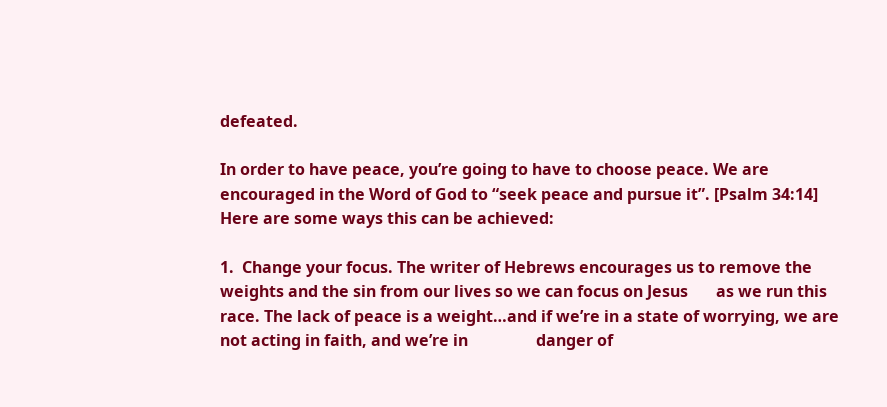defeated.

In order to have peace, you’re going to have to choose peace. We are encouraged in the Word of God to “seek peace and pursue it”. [Psalm 34:14] Here are some ways this can be achieved:

1.  Change your focus. The writer of Hebrews encourages us to remove the weights and the sin from our lives so we can focus on Jesus       as we run this race. The lack of peace is a weight…and if we’re in a state of worrying, we are not acting in faith, and we’re in                 danger of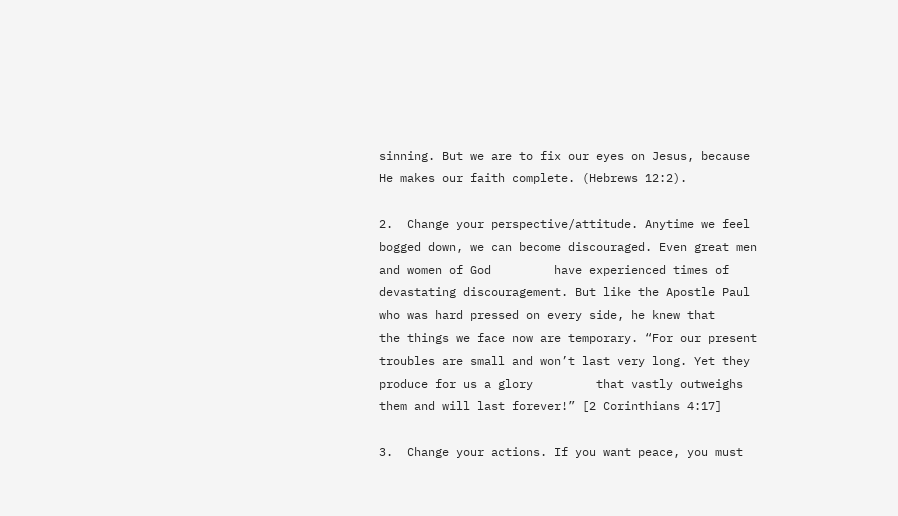sinning. But we are to fix our eyes on Jesus, because He makes our faith complete. (Hebrews 12:2).

2.  Change your perspective/attitude. Anytime we feel bogged down, we can become discouraged. Even great men and women of God         have experienced times of devastating discouragement. But like the Apostle Paul who was hard pressed on every side, he knew that       the things we face now are temporary. “For our present troubles are small and won’t last very long. Yet they produce for us a glory         that vastly outweighs them and will last forever!” [2 Corinthians 4:17]

3.  Change your actions. If you want peace, you must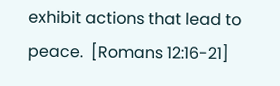exhibit actions that lead to peace.  [Romans 12:16-21]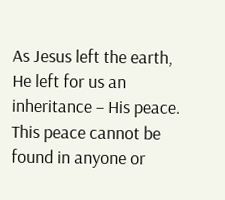As Jesus left the earth, He left for us an inheritance – His peace. This peace cannot be found in anyone or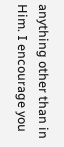anything other than in Him. I encourage you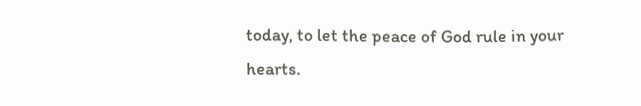today, to let the peace of God rule in your hearts.